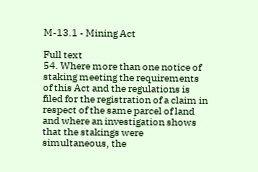M-13.1 - Mining Act

Full text
54. Where more than one notice of staking meeting the requirements of this Act and the regulations is filed for the registration of a claim in respect of the same parcel of land and where an investigation shows that the stakings were simultaneous, the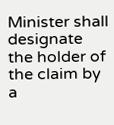Minister shall designate the holder of the claim by a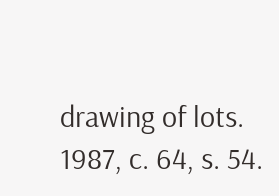drawing of lots.
1987, c. 64, s. 54.